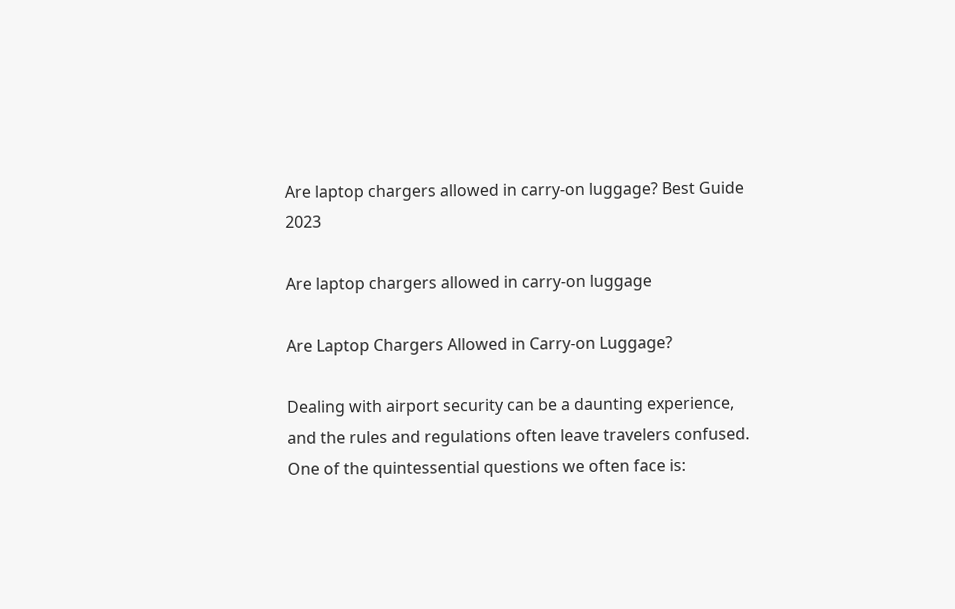Are laptop chargers allowed in carry-on luggage? Best Guide 2023

Are laptop chargers allowed in carry-on luggage

Are Laptop Chargers Allowed in Carry-on Luggage?

Dealing with airport security can be a daunting experience, and the rules and regulations often leave travelers confused. One of the quintessential questions we often face is: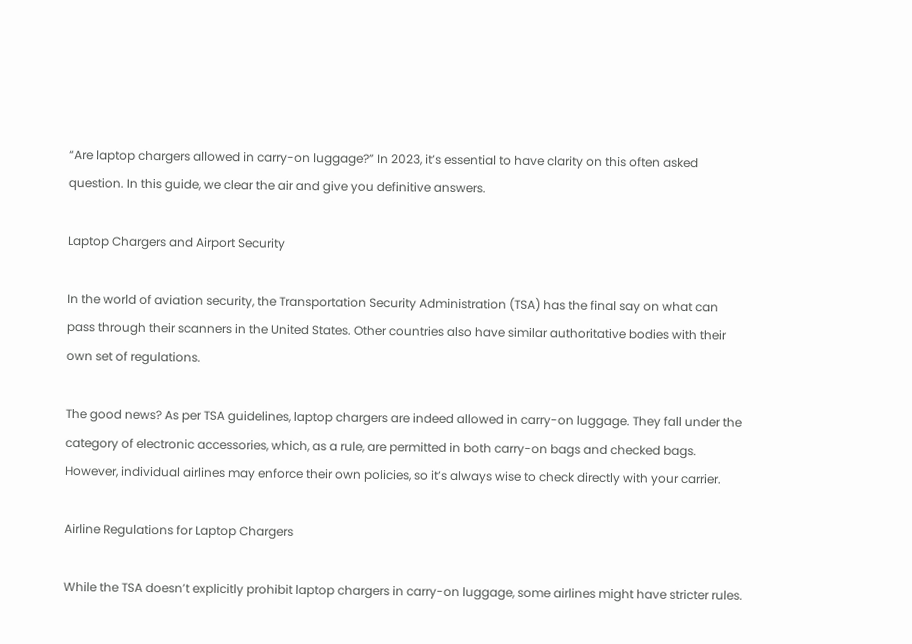“Are laptop chargers allowed in carry-on luggage?” In 2023, it’s essential to have clarity on this often asked question. In this guide, we clear the air and give you definitive answers.

Laptop Chargers and Airport Security

In the world of aviation security, the Transportation Security Administration (TSA) has the final say on what can pass through their scanners in the United States. Other countries also have similar authoritative bodies with their own set of regulations.

The good news? As per TSA guidelines, laptop chargers are indeed allowed in carry-on luggage. They fall under the category of electronic accessories, which, as a rule, are permitted in both carry-on bags and checked bags. However, individual airlines may enforce their own policies, so it’s always wise to check directly with your carrier.

Airline Regulations for Laptop Chargers

While the TSA doesn’t explicitly prohibit laptop chargers in carry-on luggage, some airlines might have stricter rules.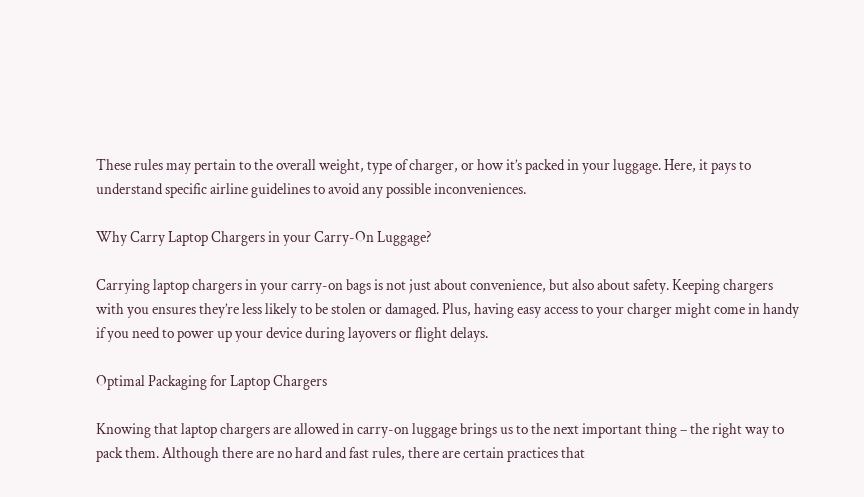These rules may pertain to the overall weight, type of charger, or how it’s packed in your luggage. Here, it pays to understand specific airline guidelines to avoid any possible inconveniences.

Why Carry Laptop Chargers in your Carry-On Luggage?

Carrying laptop chargers in your carry-on bags is not just about convenience, but also about safety. Keeping chargers with you ensures they’re less likely to be stolen or damaged. Plus, having easy access to your charger might come in handy if you need to power up your device during layovers or flight delays.

Optimal Packaging for Laptop Chargers

Knowing that laptop chargers are allowed in carry-on luggage brings us to the next important thing – the right way to pack them. Although there are no hard and fast rules, there are certain practices that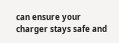can ensure your charger stays safe and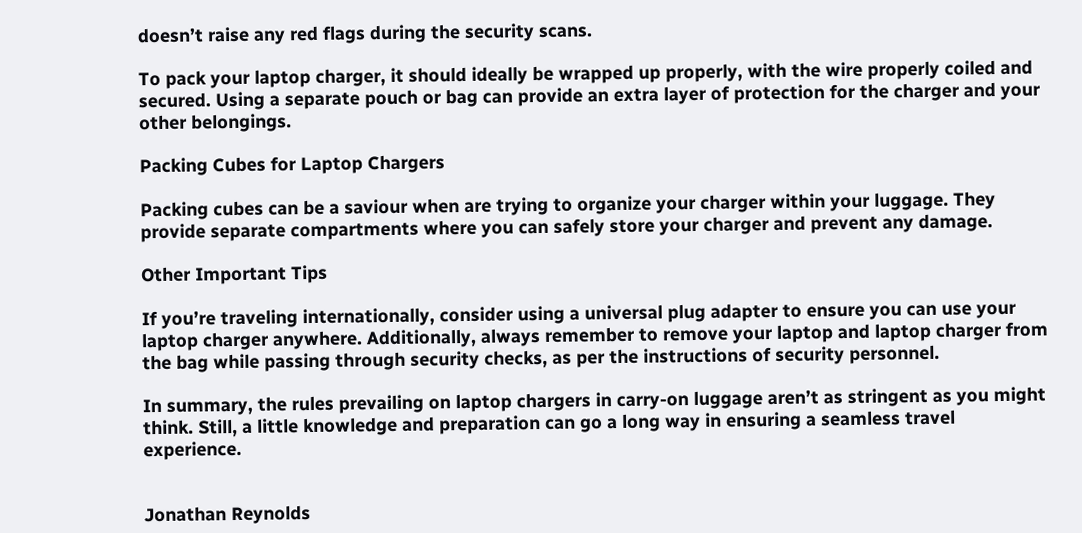doesn’t raise any red flags during the security scans.

To pack your laptop charger, it should ideally be wrapped up properly, with the wire properly coiled and secured. Using a separate pouch or bag can provide an extra layer of protection for the charger and your other belongings.

Packing Cubes for Laptop Chargers

Packing cubes can be a saviour when are trying to organize your charger within your luggage. They provide separate compartments where you can safely store your charger and prevent any damage.

Other Important Tips

If you’re traveling internationally, consider using a universal plug adapter to ensure you can use your laptop charger anywhere. Additionally, always remember to remove your laptop and laptop charger from the bag while passing through security checks, as per the instructions of security personnel.

In summary, the rules prevailing on laptop chargers in carry-on luggage aren’t as stringent as you might think. Still, a little knowledge and preparation can go a long way in ensuring a seamless travel experience.


Jonathan Reynolds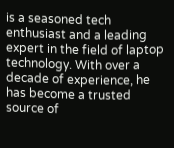is a seasoned tech enthusiast and a leading expert in the field of laptop technology. With over a decade of experience, he has become a trusted source of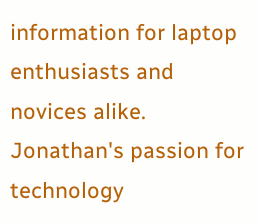information for laptop enthusiasts and novices alike. Jonathan's passion for technology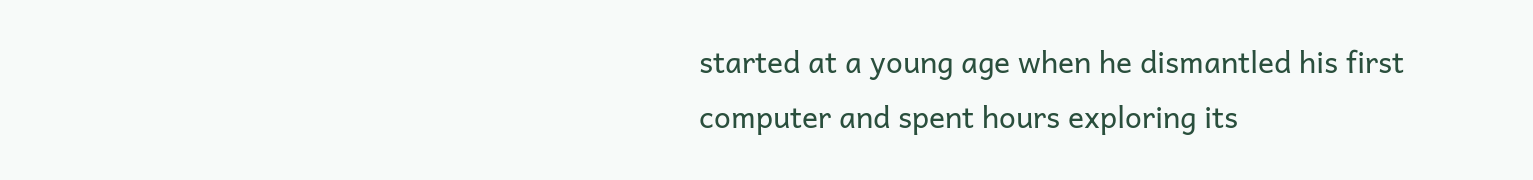started at a young age when he dismantled his first computer and spent hours exploring its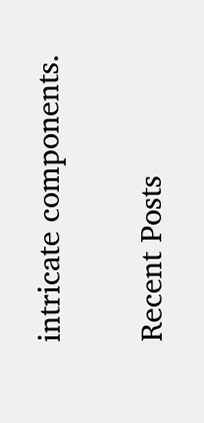intricate components.

Recent Posts